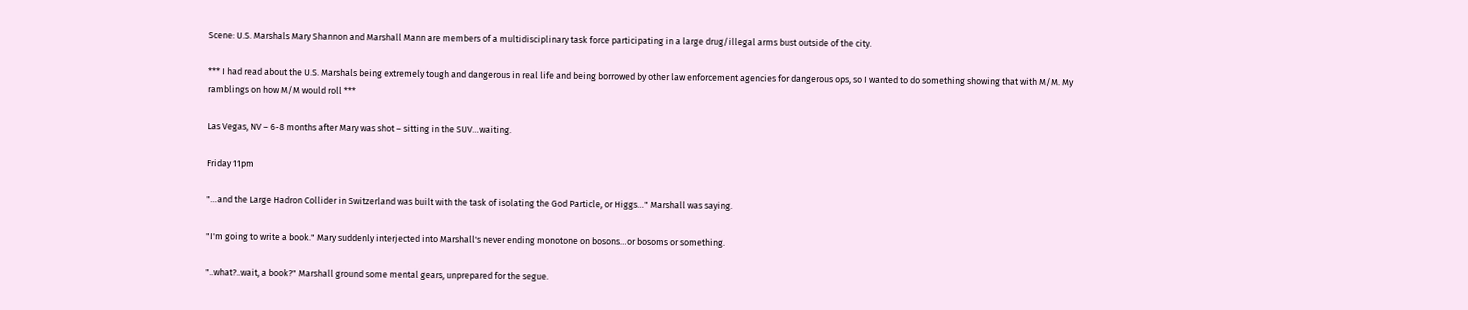Scene: U.S. Marshals Mary Shannon and Marshall Mann are members of a multidisciplinary task force participating in a large drug/illegal arms bust outside of the city.

*** I had read about the U.S. Marshals being extremely tough and dangerous in real life and being borrowed by other law enforcement agencies for dangerous ops, so I wanted to do something showing that with M/M. My ramblings on how M/M would roll ***

Las Vegas, NV – 6-8 months after Mary was shot – sitting in the SUV…waiting.

Friday 11pm

"…and the Large Hadron Collider in Switzerland was built with the task of isolating the God Particle, or Higgs…" Marshall was saying.

"I'm going to write a book." Mary suddenly interjected into Marshall's never ending monotone on bosons…or bosoms or something.

"..what?..wait, a book?" Marshall ground some mental gears, unprepared for the segue.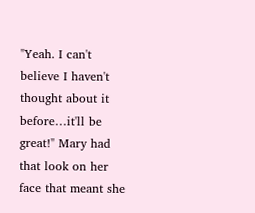"Yeah. I can't believe I haven't thought about it before…it'll be great!" Mary had that look on her face that meant she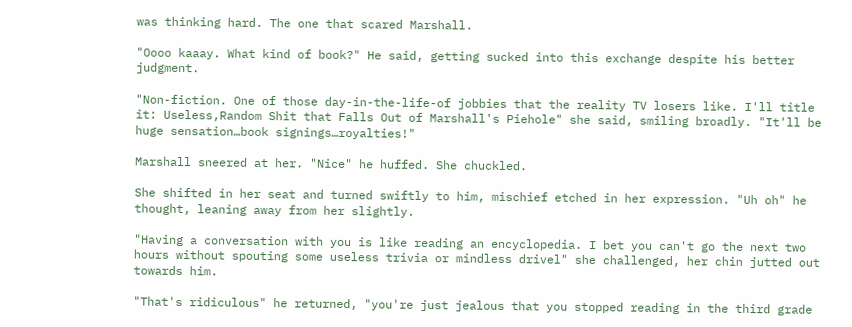was thinking hard. The one that scared Marshall.

"Oooo kaaay. What kind of book?" He said, getting sucked into this exchange despite his better judgment.

"Non-fiction. One of those day-in-the-life-of jobbies that the reality TV losers like. I'll title it: Useless,Random Shit that Falls Out of Marshall's Piehole" she said, smiling broadly. "It'll be huge sensation…book signings…royalties!"

Marshall sneered at her. "Nice" he huffed. She chuckled.

She shifted in her seat and turned swiftly to him, mischief etched in her expression. "Uh oh" he thought, leaning away from her slightly.

"Having a conversation with you is like reading an encyclopedia. I bet you can't go the next two hours without spouting some useless trivia or mindless drivel" she challenged, her chin jutted out towards him.

"That's ridiculous" he returned, "you're just jealous that you stopped reading in the third grade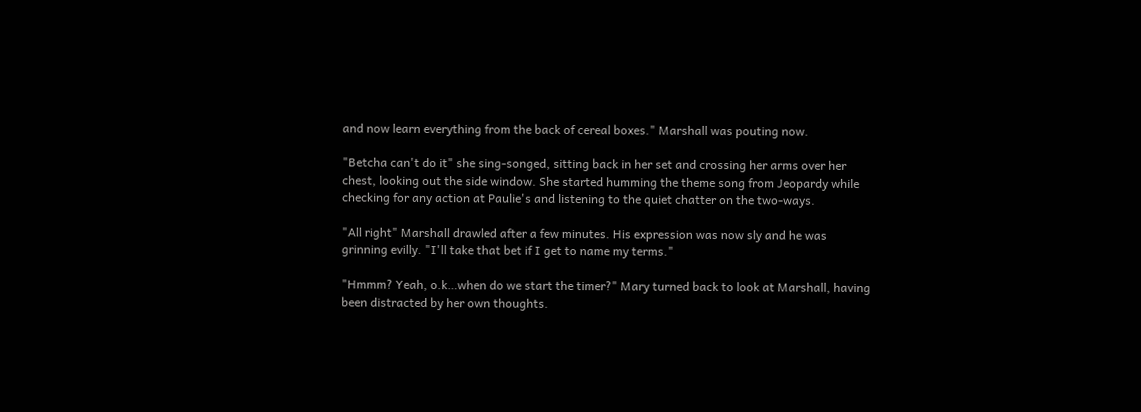and now learn everything from the back of cereal boxes." Marshall was pouting now.

"Betcha can't do it" she sing-songed, sitting back in her set and crossing her arms over her chest, looking out the side window. She started humming the theme song from Jeopardy while checking for any action at Paulie's and listening to the quiet chatter on the two-ways.

"All right" Marshall drawled after a few minutes. His expression was now sly and he was grinning evilly. "I'll take that bet if I get to name my terms."

"Hmmm? Yeah, o.k…when do we start the timer?" Mary turned back to look at Marshall, having been distracted by her own thoughts.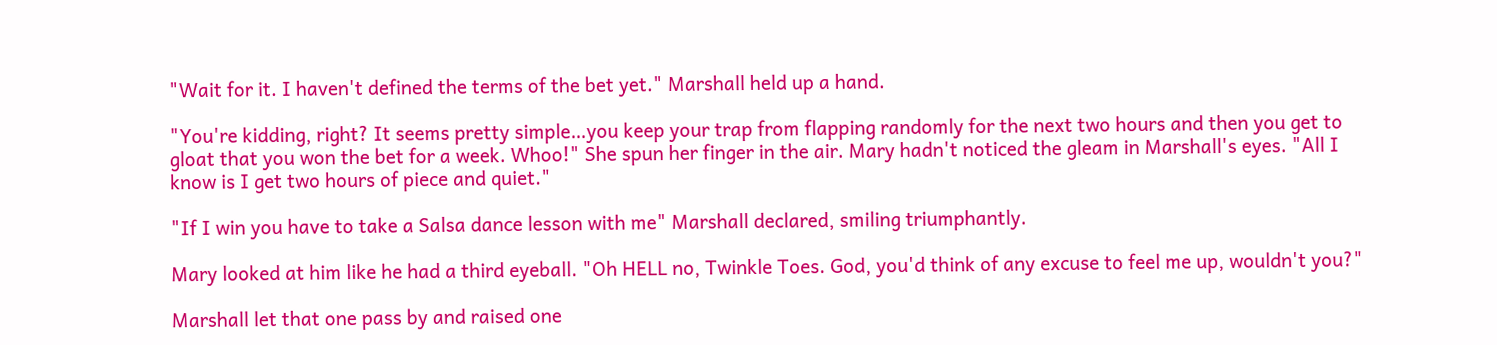"Wait for it. I haven't defined the terms of the bet yet." Marshall held up a hand.

"You're kidding, right? It seems pretty simple…you keep your trap from flapping randomly for the next two hours and then you get to gloat that you won the bet for a week. Whoo!" She spun her finger in the air. Mary hadn't noticed the gleam in Marshall's eyes. "All I know is I get two hours of piece and quiet."

"If I win you have to take a Salsa dance lesson with me" Marshall declared, smiling triumphantly.

Mary looked at him like he had a third eyeball. "Oh HELL no, Twinkle Toes. God, you'd think of any excuse to feel me up, wouldn't you?"

Marshall let that one pass by and raised one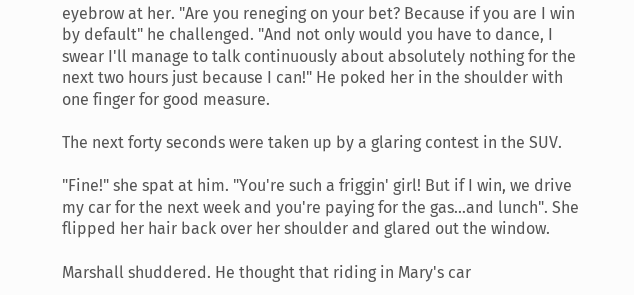eyebrow at her. "Are you reneging on your bet? Because if you are I win by default" he challenged. "And not only would you have to dance, I swear I'll manage to talk continuously about absolutely nothing for the next two hours just because I can!" He poked her in the shoulder with one finger for good measure.

The next forty seconds were taken up by a glaring contest in the SUV.

"Fine!" she spat at him. "You're such a friggin' girl! But if I win, we drive my car for the next week and you're paying for the gas…and lunch". She flipped her hair back over her shoulder and glared out the window.

Marshall shuddered. He thought that riding in Mary's car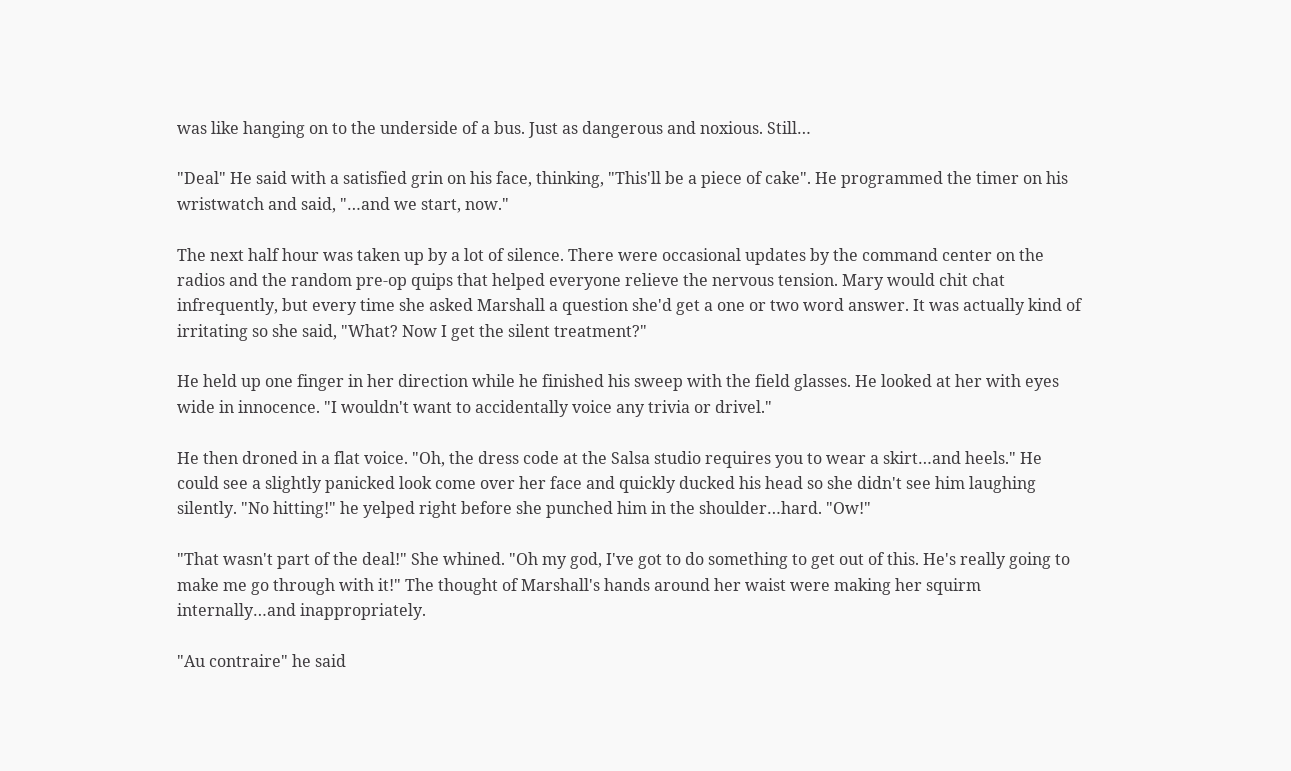was like hanging on to the underside of a bus. Just as dangerous and noxious. Still…

"Deal" He said with a satisfied grin on his face, thinking, "This'll be a piece of cake". He programmed the timer on his wristwatch and said, "…and we start, now."

The next half hour was taken up by a lot of silence. There were occasional updates by the command center on the radios and the random pre-op quips that helped everyone relieve the nervous tension. Mary would chit chat infrequently, but every time she asked Marshall a question she'd get a one or two word answer. It was actually kind of irritating so she said, "What? Now I get the silent treatment?"

He held up one finger in her direction while he finished his sweep with the field glasses. He looked at her with eyes wide in innocence. "I wouldn't want to accidentally voice any trivia or drivel."

He then droned in a flat voice. "Oh, the dress code at the Salsa studio requires you to wear a skirt…and heels." He could see a slightly panicked look come over her face and quickly ducked his head so she didn't see him laughing silently. "No hitting!" he yelped right before she punched him in the shoulder…hard. "Ow!"

"That wasn't part of the deal!" She whined. "Oh my god, I've got to do something to get out of this. He's really going to make me go through with it!" The thought of Marshall's hands around her waist were making her squirm internally…and inappropriately.

"Au contraire" he said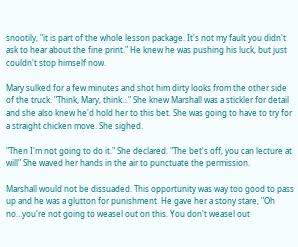snootily, "it is part of the whole lesson package. It's not my fault you didn't ask to hear about the fine print." He knew he was pushing his luck, but just couldn't stop himself now.

Mary sulked for a few minutes and shot him dirty looks from the other side of the truck. "Think, Mary, think..." She knew Marshall was a stickler for detail and she also knew he'd hold her to this bet. She was going to have to try for a straight chicken move. She sighed.

"Then I'm not going to do it." She declared. "The bet's off, you can lecture at will" She waved her hands in the air to punctuate the permission.

Marshall would not be dissuaded. This opportunity was way too good to pass up and he was a glutton for punishment. He gave her a stony stare, "Oh no…you're not going to weasel out on this. You don't weasel out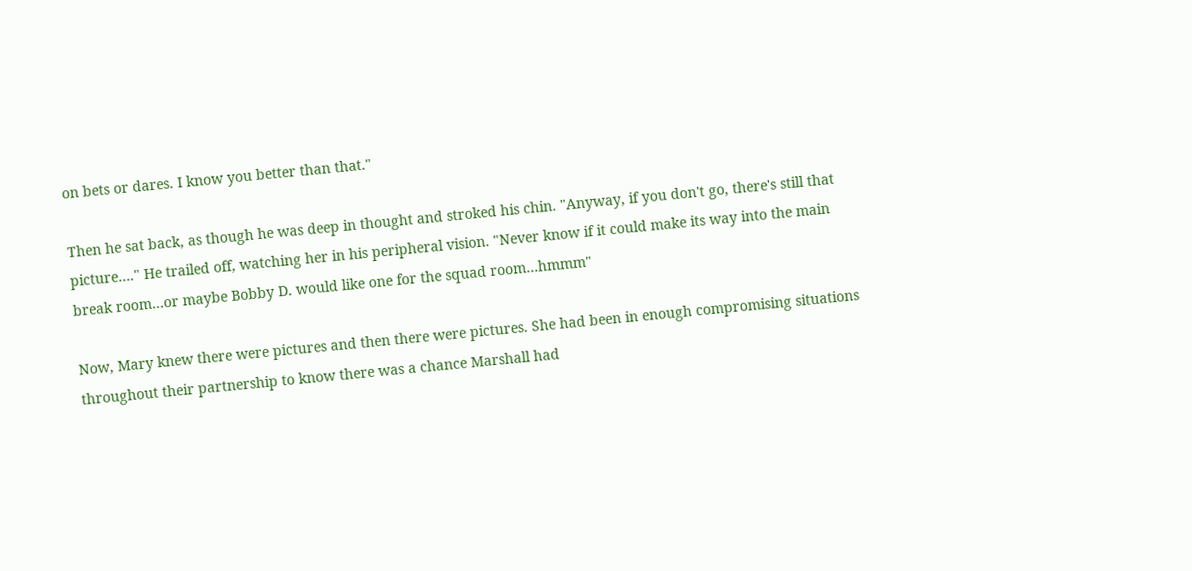on bets or dares. I know you better than that."

Then he sat back, as though he was deep in thought and stroked his chin. "Anyway, if you don't go, there's still that picture…." He trailed off, watching her in his peripheral vision. "Never know if it could make its way into the main break room…or maybe Bobby D. would like one for the squad room…hmmm"

Now, Mary knew there were pictures and then there were pictures. She had been in enough compromising situations throughout their partnership to know there was a chance Marshall had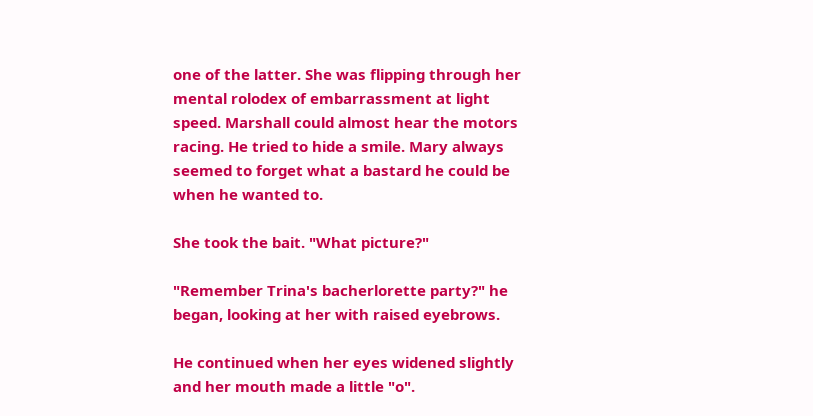one of the latter. She was flipping through her mental rolodex of embarrassment at light speed. Marshall could almost hear the motors racing. He tried to hide a smile. Mary always seemed to forget what a bastard he could be when he wanted to.

She took the bait. "What picture?"

"Remember Trina's bacherlorette party?" he began, looking at her with raised eyebrows.

He continued when her eyes widened slightly and her mouth made a little "o".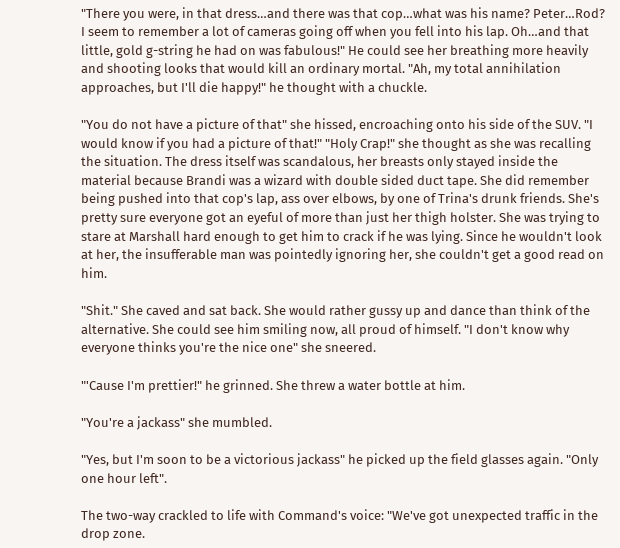"There you were, in that dress…and there was that cop…what was his name? Peter…Rod? I seem to remember a lot of cameras going off when you fell into his lap. Oh…and that little, gold g-string he had on was fabulous!" He could see her breathing more heavily and shooting looks that would kill an ordinary mortal. "Ah, my total annihilation approaches, but I'll die happy!" he thought with a chuckle.

"You do not have a picture of that" she hissed, encroaching onto his side of the SUV. "I would know if you had a picture of that!" "Holy Crap!" she thought as she was recalling the situation. The dress itself was scandalous, her breasts only stayed inside the material because Brandi was a wizard with double sided duct tape. She did remember being pushed into that cop's lap, ass over elbows, by one of Trina's drunk friends. She's pretty sure everyone got an eyeful of more than just her thigh holster. She was trying to stare at Marshall hard enough to get him to crack if he was lying. Since he wouldn't look at her, the insufferable man was pointedly ignoring her, she couldn't get a good read on him.

"Shit." She caved and sat back. She would rather gussy up and dance than think of the alternative. She could see him smiling now, all proud of himself. "I don't know why everyone thinks you're the nice one" she sneered.

"'Cause I'm prettier!" he grinned. She threw a water bottle at him.

"You're a jackass" she mumbled.

"Yes, but I'm soon to be a victorious jackass" he picked up the field glasses again. "Only one hour left".

The two-way crackled to life with Command's voice: "We've got unexpected traffic in the drop zone.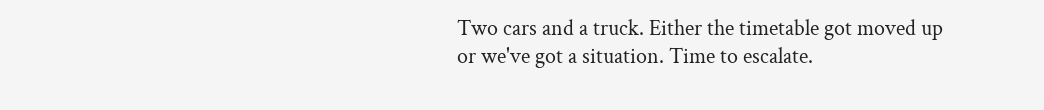Two cars and a truck. Either the timetable got moved up or we've got a situation. Time to escalate.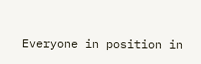Everyone in position in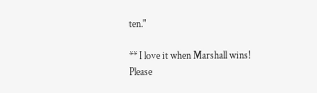ten."

** I love it when Marshall wins! Please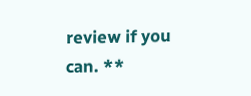review if you can. **